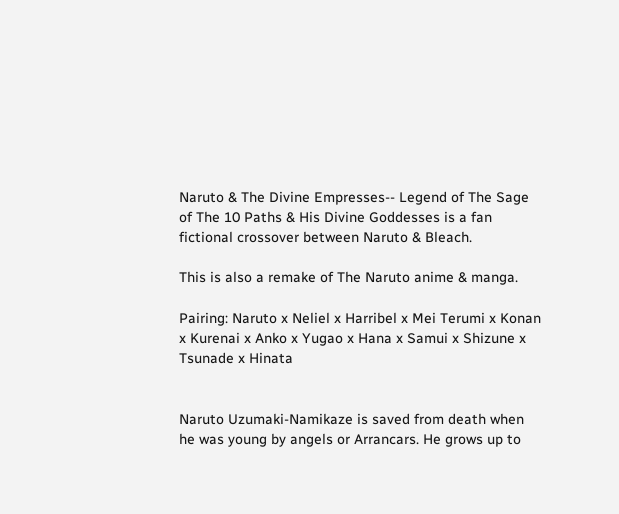Naruto & The Divine Empresses-- Legend of The Sage of The 10 Paths & His Divine Goddesses is a fan fictional crossover between Naruto & Bleach.

This is also a remake of The Naruto anime & manga.

Pairing: Naruto x Neliel x Harribel x Mei Terumi x Konan x Kurenai x Anko x Yugao x Hana x Samui x Shizune x Tsunade x Hinata


Naruto Uzumaki-Namikaze is saved from death when he was young by angels or Arrancars. He grows up to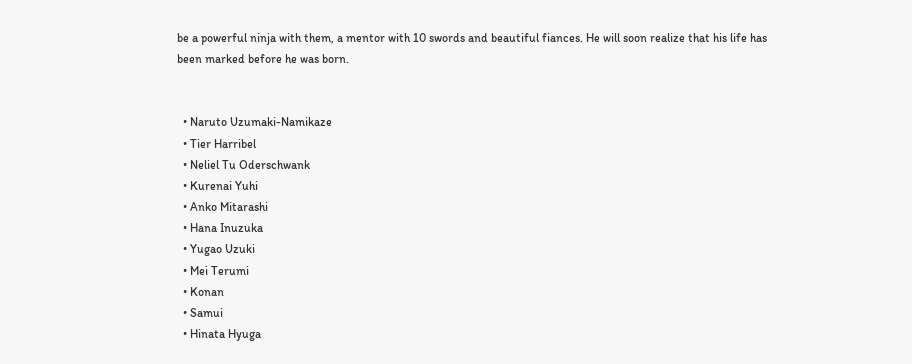be a powerful ninja with them, a mentor with 10 swords and beautiful fiances. He will soon realize that his life has been marked before he was born.


  • Naruto Uzumaki-Namikaze
  • Tier Harribel
  • Neliel Tu Oderschwank
  • Kurenai Yuhi
  • Anko Mitarashi
  • Hana Inuzuka
  • Yugao Uzuki
  • Mei Terumi
  • Konan
  • Samui
  • Hinata Hyuga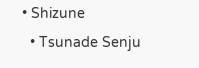• Shizune
  • Tsunade Senju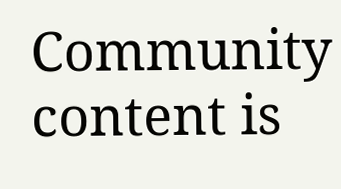Community content is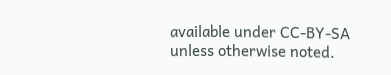available under CC-BY-SA unless otherwise noted.